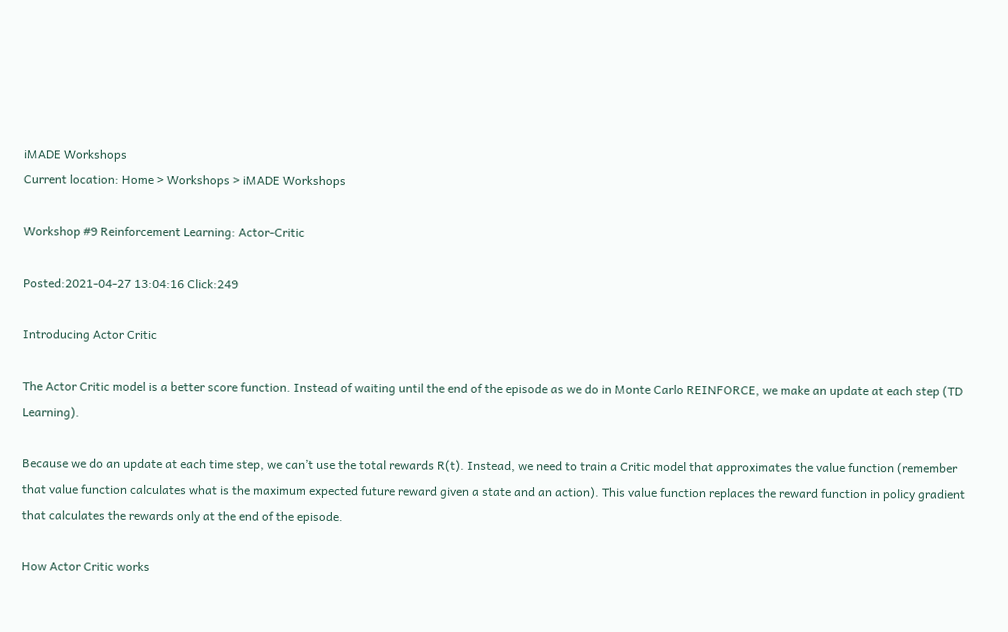iMADE Workshops
Current location: Home > Workshops > iMADE Workshops

Workshop #9 Reinforcement Learning: Actor-Critic

Posted:2021-04-27 13:04:16 Click:249

Introducing Actor Critic

The Actor Critic model is a better score function. Instead of waiting until the end of the episode as we do in Monte Carlo REINFORCE, we make an update at each step (TD Learning).

Because we do an update at each time step, we can’t use the total rewards R(t). Instead, we need to train a Critic model that approximates the value function (remember that value function calculates what is the maximum expected future reward given a state and an action). This value function replaces the reward function in policy gradient that calculates the rewards only at the end of the episode.

How Actor Critic works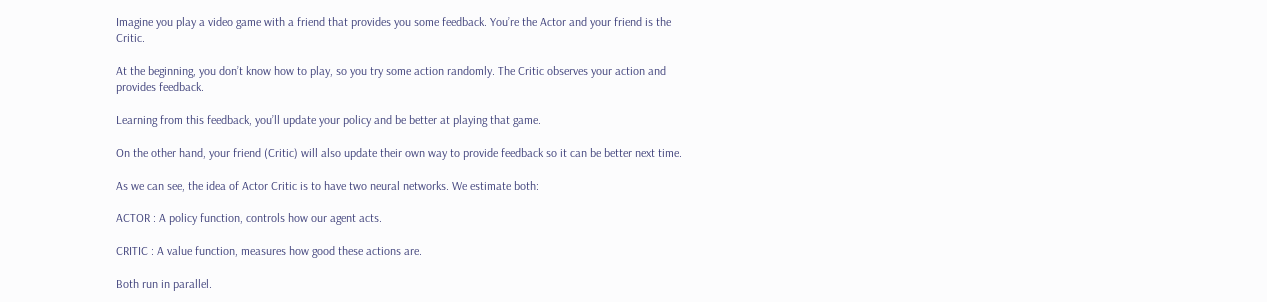Imagine you play a video game with a friend that provides you some feedback. You’re the Actor and your friend is the Critic.

At the beginning, you don’t know how to play, so you try some action randomly. The Critic observes your action and provides feedback.

Learning from this feedback, you’ll update your policy and be better at playing that game.

On the other hand, your friend (Critic) will also update their own way to provide feedback so it can be better next time.

As we can see, the idea of Actor Critic is to have two neural networks. We estimate both:

ACTOR : A policy function, controls how our agent acts.

CRITIC : A value function, measures how good these actions are.

Both run in parallel.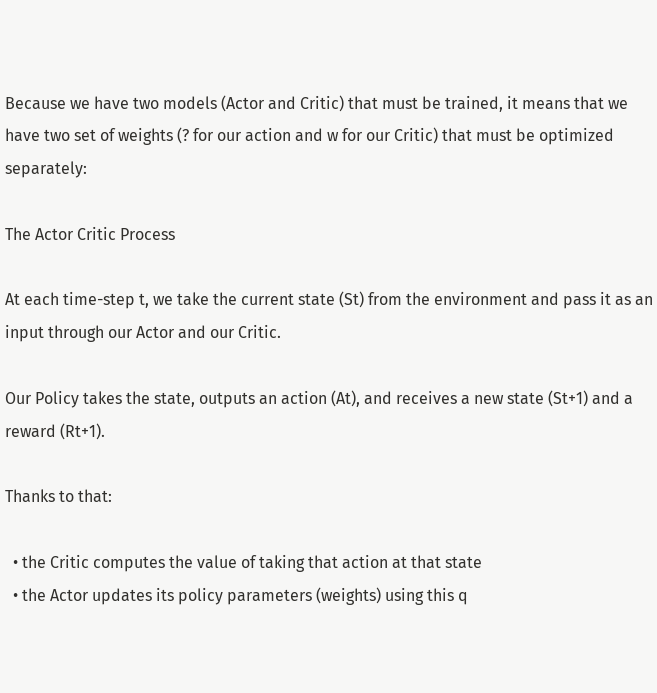Because we have two models (Actor and Critic) that must be trained, it means that we have two set of weights (? for our action and w for our Critic) that must be optimized separately:

The Actor Critic Process

At each time-step t, we take the current state (St) from the environment and pass it as an input through our Actor and our Critic.

Our Policy takes the state, outputs an action (At), and receives a new state (St+1) and a reward (Rt+1).

Thanks to that:

  • the Critic computes the value of taking that action at that state
  • the Actor updates its policy parameters (weights) using this q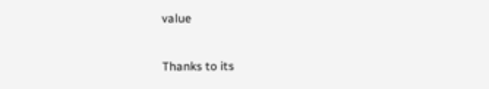value

Thanks to its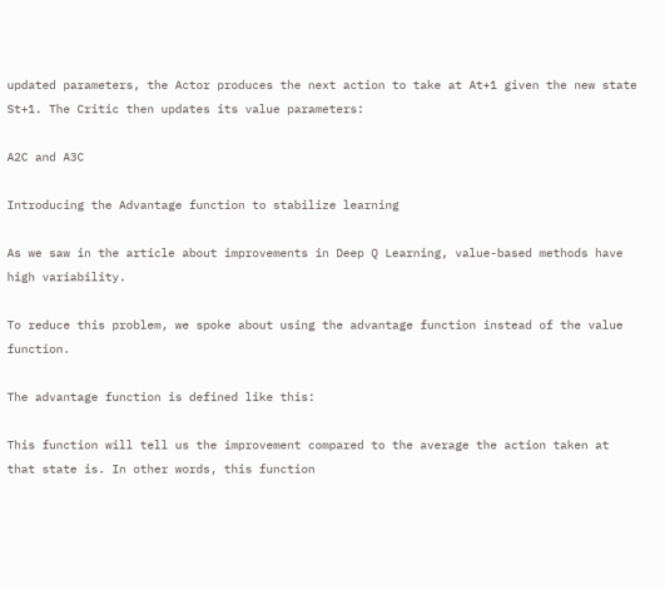updated parameters, the Actor produces the next action to take at At+1 given the new state St+1. The Critic then updates its value parameters:

A2C and A3C

Introducing the Advantage function to stabilize learning

As we saw in the article about improvements in Deep Q Learning, value-based methods have high variability.

To reduce this problem, we spoke about using the advantage function instead of the value function.

The advantage function is defined like this:

This function will tell us the improvement compared to the average the action taken at that state is. In other words, this function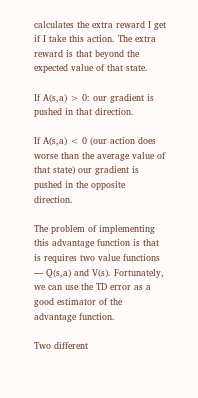calculates the extra reward I get if I take this action. The extra reward is that beyond the expected value of that state.

If A(s,a) > 0: our gradient is pushed in that direction.

If A(s,a) < 0 (our action does worse than the average value of that state) our gradient is pushed in the opposite direction.

The problem of implementing this advantage function is that is requires two value functions — Q(s,a) and V(s). Fortunately, we can use the TD error as a good estimator of the advantage function.

Two different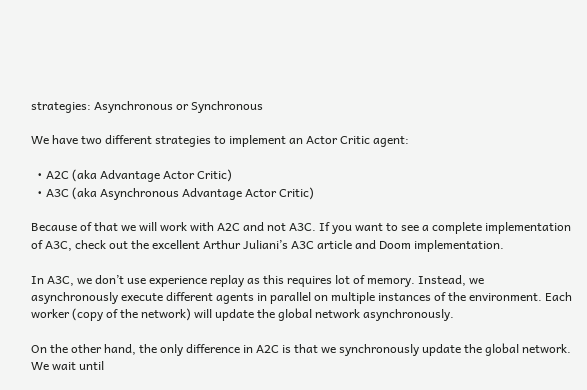strategies: Asynchronous or Synchronous

We have two different strategies to implement an Actor Critic agent:

  • A2C (aka Advantage Actor Critic)
  • A3C (aka Asynchronous Advantage Actor Critic)

Because of that we will work with A2C and not A3C. If you want to see a complete implementation of A3C, check out the excellent Arthur Juliani’s A3C article and Doom implementation.

In A3C, we don’t use experience replay as this requires lot of memory. Instead, we asynchronously execute different agents in parallel on multiple instances of the environment. Each worker (copy of the network) will update the global network asynchronously.

On the other hand, the only difference in A2C is that we synchronously update the global network. We wait until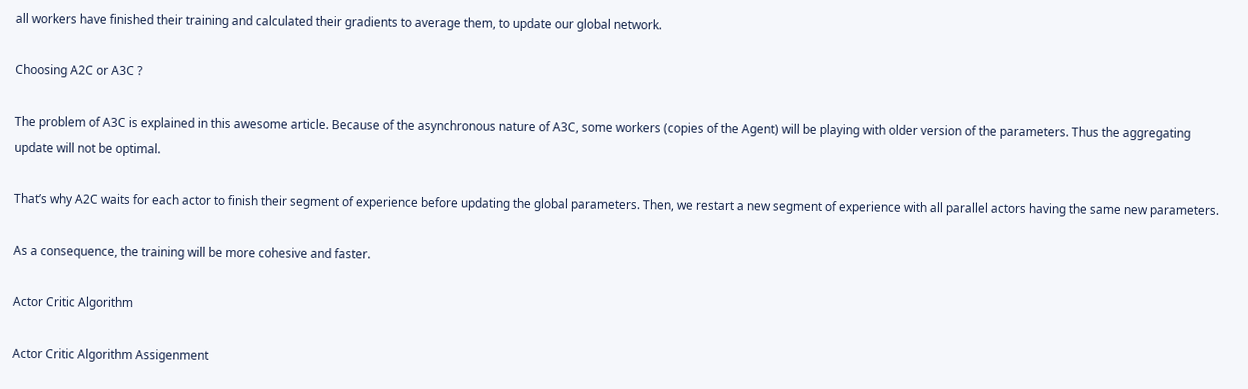all workers have finished their training and calculated their gradients to average them, to update our global network.

Choosing A2C or A3C ?

The problem of A3C is explained in this awesome article. Because of the asynchronous nature of A3C, some workers (copies of the Agent) will be playing with older version of the parameters. Thus the aggregating update will not be optimal.

That’s why A2C waits for each actor to finish their segment of experience before updating the global parameters. Then, we restart a new segment of experience with all parallel actors having the same new parameters.

As a consequence, the training will be more cohesive and faster.

Actor Critic Algorithm

Actor Critic Algorithm Assigenment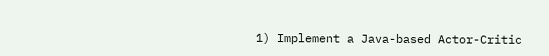1) Implement a Java-based Actor-Critic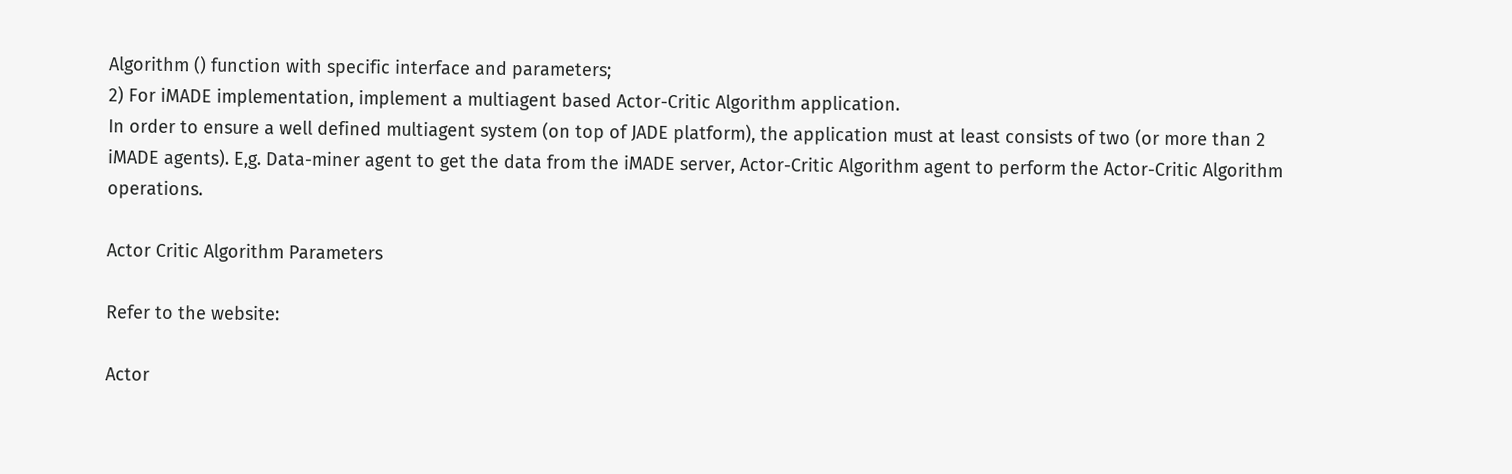Algorithm () function with specific interface and parameters;
2) For iMADE implementation, implement a multiagent based Actor-Critic Algorithm application.
In order to ensure a well defined multiagent system (on top of JADE platform), the application must at least consists of two (or more than 2 iMADE agents). E,g. Data-miner agent to get the data from the iMADE server, Actor-Critic Algorithm agent to perform the Actor-Critic Algorithm operations.

Actor Critic Algorithm Parameters

Refer to the website:

Actor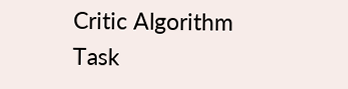Critic Algorithm Task